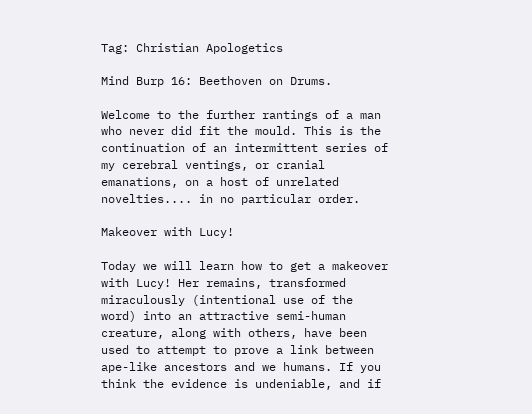Tag: Christian Apologetics

Mind Burp 16: Beethoven on Drums.

Welcome to the further rantings of a man who never did fit the mould. This is the continuation of an intermittent series of my cerebral ventings, or cranial emanations, on a host of unrelated novelties.... in no particular order.

Makeover with Lucy!

Today we will learn how to get a makeover with Lucy! Her remains, transformed miraculously (intentional use of the word) into an attractive semi-human creature, along with others, have been used to attempt to prove a link between ape-like ancestors and we humans. If you think the evidence is undeniable, and if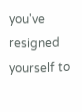you've resigned yourself to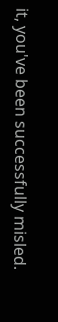it, you've been successfully misled.